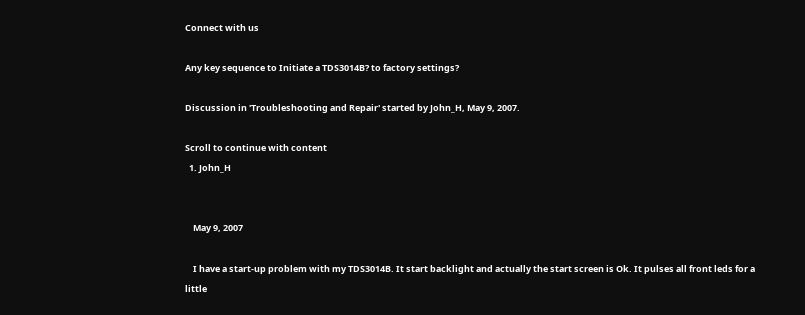Connect with us

Any key sequence to Initiate a TDS3014B? to factory settings?

Discussion in 'Troubleshooting and Repair' started by John_H, May 9, 2007.

Scroll to continue with content
  1. John_H


    May 9, 2007

    I have a start-up problem with my TDS3014B. It start backlight and actually the start screen is Ok. It pulses all front leds for a little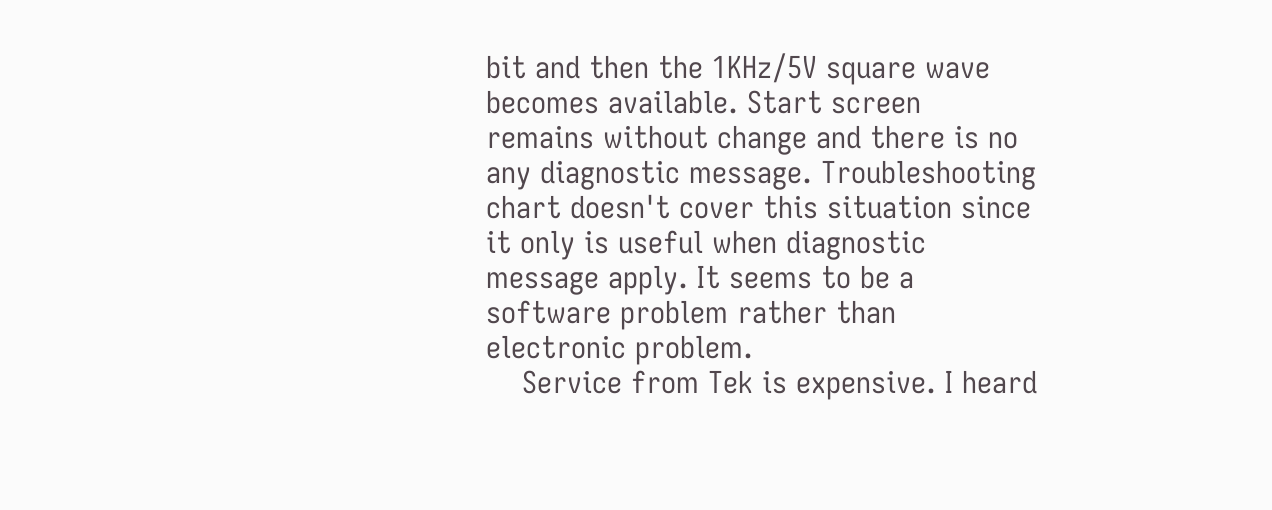bit and then the 1KHz/5V square wave becomes available. Start screen remains without change and there is no any diagnostic message. Troubleshooting chart doesn't cover this situation since it only is useful when diagnostic message apply. It seems to be a software problem rather than electronic problem.
    Service from Tek is expensive. I heard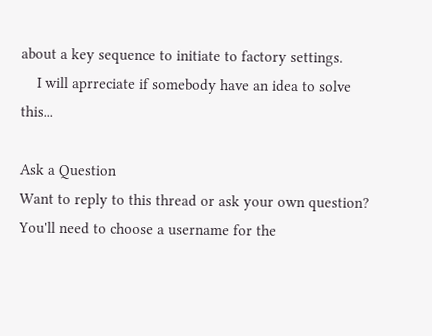about a key sequence to initiate to factory settings.
    I will aprreciate if somebody have an idea to solve this...

Ask a Question
Want to reply to this thread or ask your own question?
You'll need to choose a username for the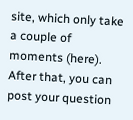site, which only take a couple of moments (here). After that, you can post your question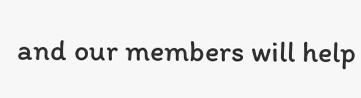and our members will help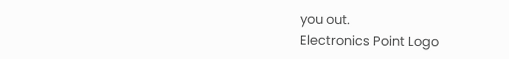you out.
Electronics Point Logo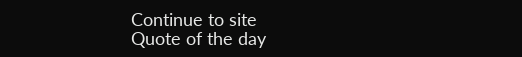Continue to site
Quote of the day